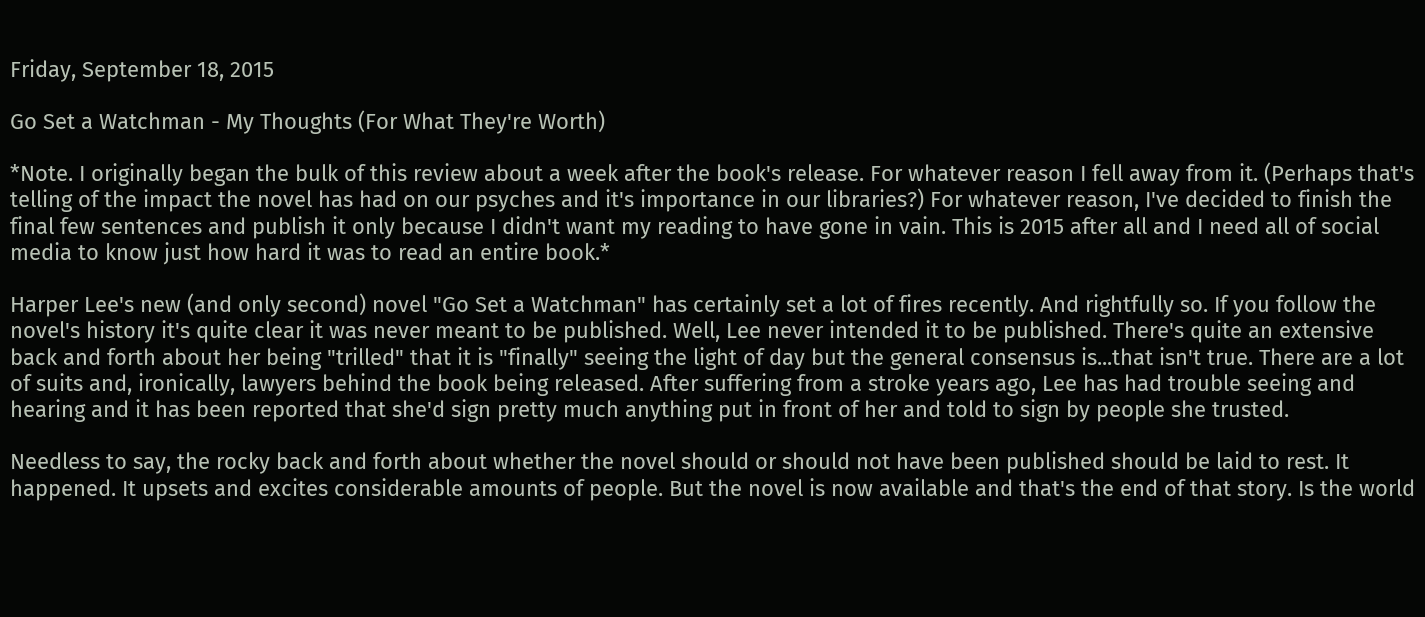Friday, September 18, 2015

Go Set a Watchman - My Thoughts (For What They're Worth)

*Note. I originally began the bulk of this review about a week after the book's release. For whatever reason I fell away from it. (Perhaps that's telling of the impact the novel has had on our psyches and it's importance in our libraries?) For whatever reason, I've decided to finish the final few sentences and publish it only because I didn't want my reading to have gone in vain. This is 2015 after all and I need all of social media to know just how hard it was to read an entire book.*

Harper Lee's new (and only second) novel "Go Set a Watchman" has certainly set a lot of fires recently. And rightfully so. If you follow the novel's history it's quite clear it was never meant to be published. Well, Lee never intended it to be published. There's quite an extensive back and forth about her being "trilled" that it is "finally" seeing the light of day but the general consensus is...that isn't true. There are a lot of suits and, ironically, lawyers behind the book being released. After suffering from a stroke years ago, Lee has had trouble seeing and hearing and it has been reported that she'd sign pretty much anything put in front of her and told to sign by people she trusted.

Needless to say, the rocky back and forth about whether the novel should or should not have been published should be laid to rest. It happened. It upsets and excites considerable amounts of people. But the novel is now available and that's the end of that story. Is the world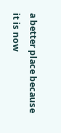a better place because it is now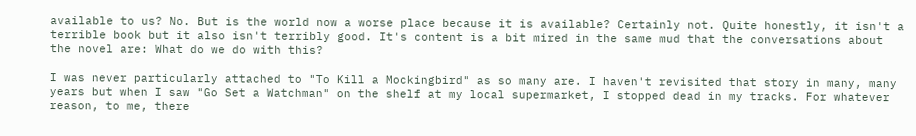available to us? No. But is the world now a worse place because it is available? Certainly not. Quite honestly, it isn't a terrible book but it also isn't terribly good. It's content is a bit mired in the same mud that the conversations about the novel are: What do we do with this?

I was never particularly attached to "To Kill a Mockingbird" as so many are. I haven't revisited that story in many, many years but when I saw "Go Set a Watchman" on the shelf at my local supermarket, I stopped dead in my tracks. For whatever reason, to me, there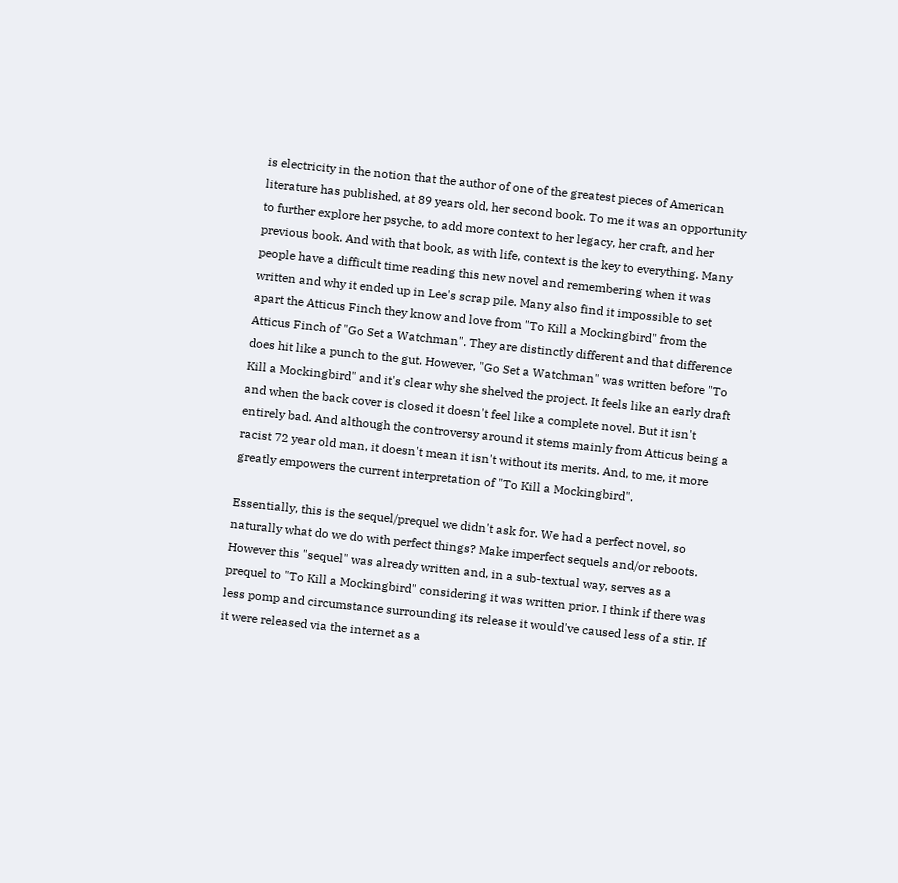is electricity in the notion that the author of one of the greatest pieces of American literature has published, at 89 years old, her second book. To me it was an opportunity to further explore her psyche, to add more context to her legacy, her craft, and her previous book. And with that book, as with life, context is the key to everything. Many people have a difficult time reading this new novel and remembering when it was written and why it ended up in Lee's scrap pile. Many also find it impossible to set apart the Atticus Finch they know and love from "To Kill a Mockingbird" from the Atticus Finch of "Go Set a Watchman". They are distinctly different and that difference does hit like a punch to the gut. However, "Go Set a Watchman" was written before "To Kill a Mockingbird" and it's clear why she shelved the project. It feels like an early draft and when the back cover is closed it doesn't feel like a complete novel. But it isn't entirely bad. And although the controversy around it stems mainly from Atticus being a racist 72 year old man, it doesn't mean it isn't without its merits. And, to me, it more greatly empowers the current interpretation of "To Kill a Mockingbird".

Essentially, this is the sequel/prequel we didn't ask for. We had a perfect novel, so naturally what do we do with perfect things? Make imperfect sequels and/or reboots. However this "sequel" was already written and, in a sub-textual way, serves as a prequel to "To Kill a Mockingbird" considering it was written prior. I think if there was less pomp and circumstance surrounding its release it would've caused less of a stir. If it were released via the internet as a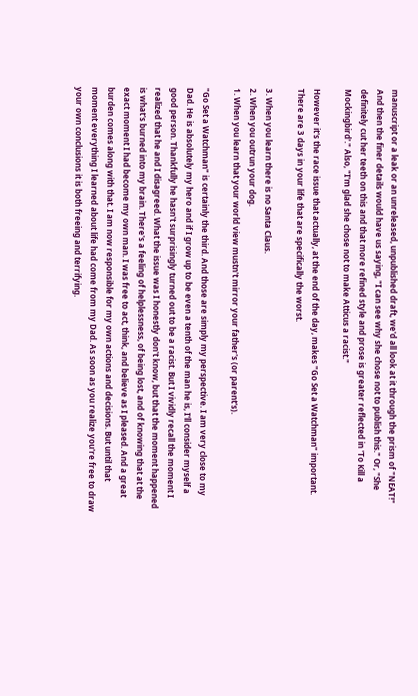manuscript or a leak or an unreleased, unpublished draft, we'd all look at it through the prism of "NEAT!" And then the finer details would have us saying, "I can see why she chose not to publish this." Or, "She definitely cut her teeth on this and that more refined style and prose is greater reflected in 'To Kill a Mockingbird'." Also, "I'm glad she chose not to make Atticus a racist."

However it's the race issue that actually, at the end of the day, makes "Go Set a Watchman" important. There are 3 days in your life that are specifically the worst.

3. When you learn there is no Santa Claus.
2. When you outrun your dog.
1. When you learn that your world view mustn't mirror your father's (or parent's).

"Go Set a Watchman" is certainly the third. And those are simply my perspective. I am very close to my Dad. He is absolutely my hero and if I grow up to be even a tenth of the man he is, I'll consider myself a good person. Thankfully he hasn't surprisingly turned out to be a racist. But I vividly recall the moment I realized that he and I disagreed. What the issue was I honestly don't know, but that the moment happened is what's burned into my brain. There's a feeling of helplessness, of being lost, and of knowing that at the exact moment I had become my own man. I was free to act, think, and believe as I pleased. And a great burden comes along with that. I am now responsible for my own actions and decisions. But until that moment everything I learned about life had come from my Dad. As soon as you realize you're free to draw your own conclusions it is both freeing and terrifying.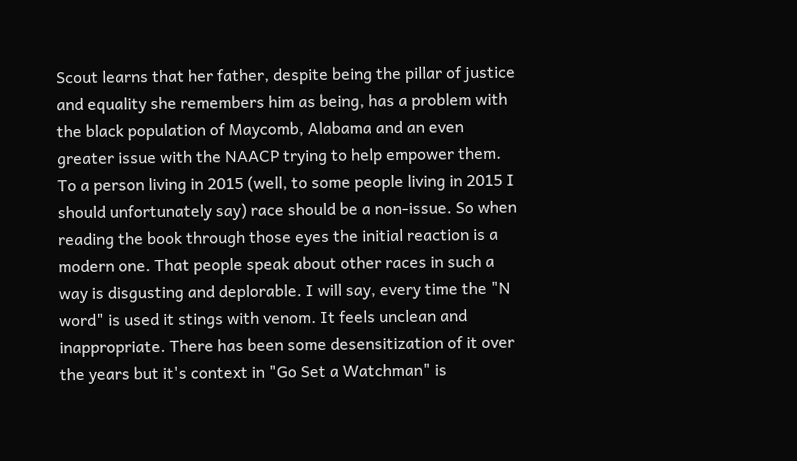Scout learns that her father, despite being the pillar of justice and equality she remembers him as being, has a problem with the black population of Maycomb, Alabama and an even greater issue with the NAACP trying to help empower them. To a person living in 2015 (well, to some people living in 2015 I should unfortunately say) race should be a non-issue. So when reading the book through those eyes the initial reaction is a modern one. That people speak about other races in such a way is disgusting and deplorable. I will say, every time the "N word" is used it stings with venom. It feels unclean and inappropriate. There has been some desensitization of it over the years but it's context in "Go Set a Watchman" is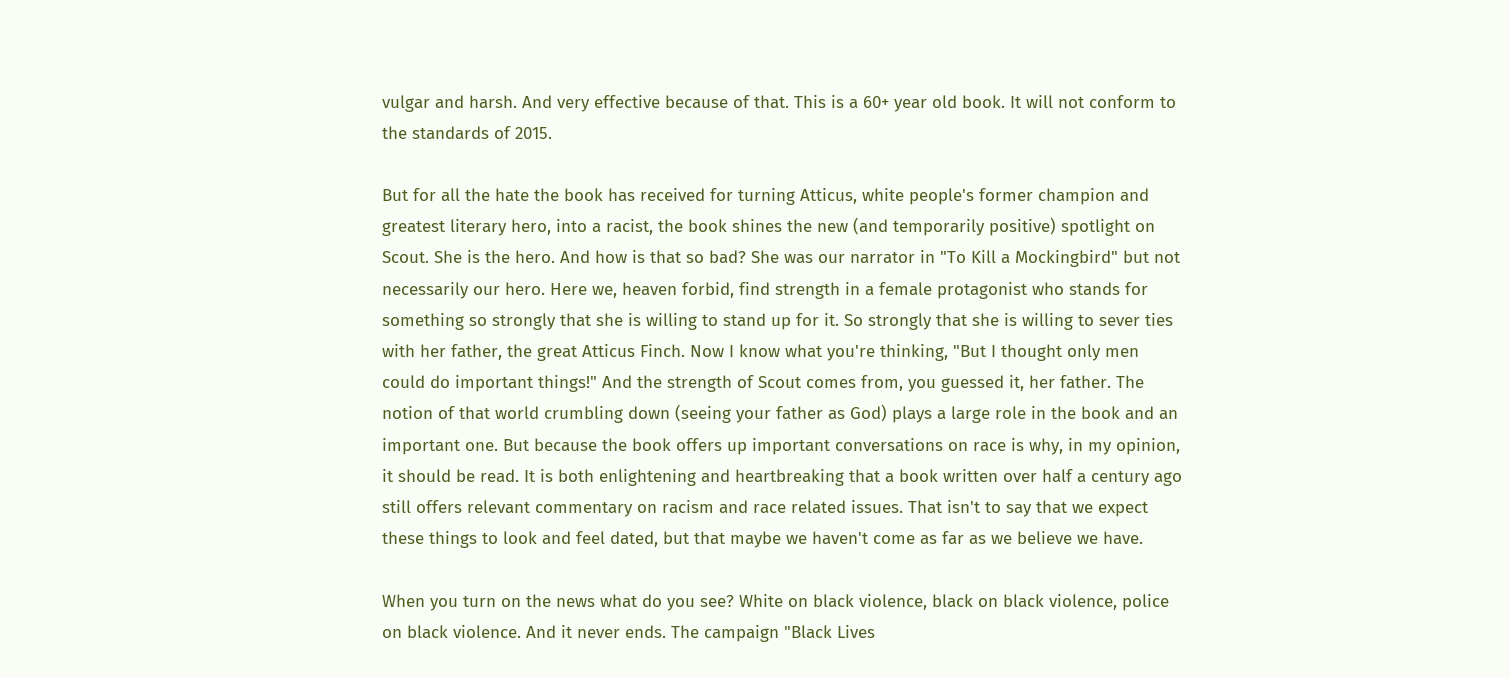vulgar and harsh. And very effective because of that. This is a 60+ year old book. It will not conform to the standards of 2015.

But for all the hate the book has received for turning Atticus, white people's former champion and greatest literary hero, into a racist, the book shines the new (and temporarily positive) spotlight on Scout. She is the hero. And how is that so bad? She was our narrator in "To Kill a Mockingbird" but not necessarily our hero. Here we, heaven forbid, find strength in a female protagonist who stands for something so strongly that she is willing to stand up for it. So strongly that she is willing to sever ties with her father, the great Atticus Finch. Now I know what you're thinking, "But I thought only men could do important things!" And the strength of Scout comes from, you guessed it, her father. The notion of that world crumbling down (seeing your father as God) plays a large role in the book and an important one. But because the book offers up important conversations on race is why, in my opinion, it should be read. It is both enlightening and heartbreaking that a book written over half a century ago still offers relevant commentary on racism and race related issues. That isn't to say that we expect these things to look and feel dated, but that maybe we haven't come as far as we believe we have.

When you turn on the news what do you see? White on black violence, black on black violence, police on black violence. And it never ends. The campaign "Black Lives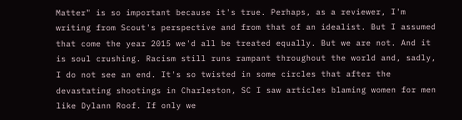Matter" is so important because it's true. Perhaps, as a reviewer, I'm writing from Scout's perspective and from that of an idealist. But I assumed that come the year 2015 we'd all be treated equally. But we are not. And it is soul crushing. Racism still runs rampant throughout the world and, sadly, I do not see an end. It's so twisted in some circles that after the devastating shootings in Charleston, SC I saw articles blaming women for men like Dylann Roof. If only we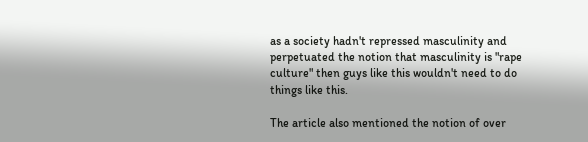as a society hadn't repressed masculinity and perpetuated the notion that masculinity is "rape culture" then guys like this wouldn't need to do things like this.

The article also mentioned the notion of over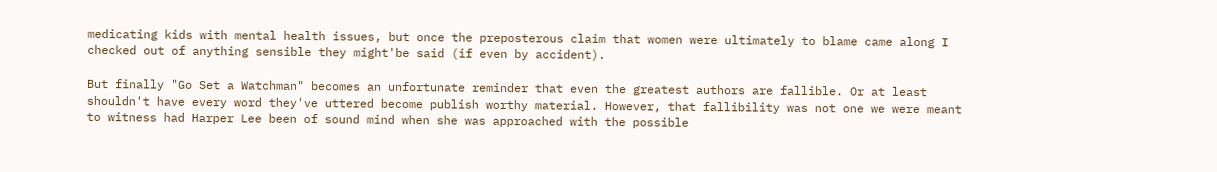medicating kids with mental health issues, but once the preposterous claim that women were ultimately to blame came along I checked out of anything sensible they might'be said (if even by accident).

But finally "Go Set a Watchman" becomes an unfortunate reminder that even the greatest authors are fallible. Or at least shouldn't have every word they've uttered become publish worthy material. However, that fallibility was not one we were meant to witness had Harper Lee been of sound mind when she was approached with the possible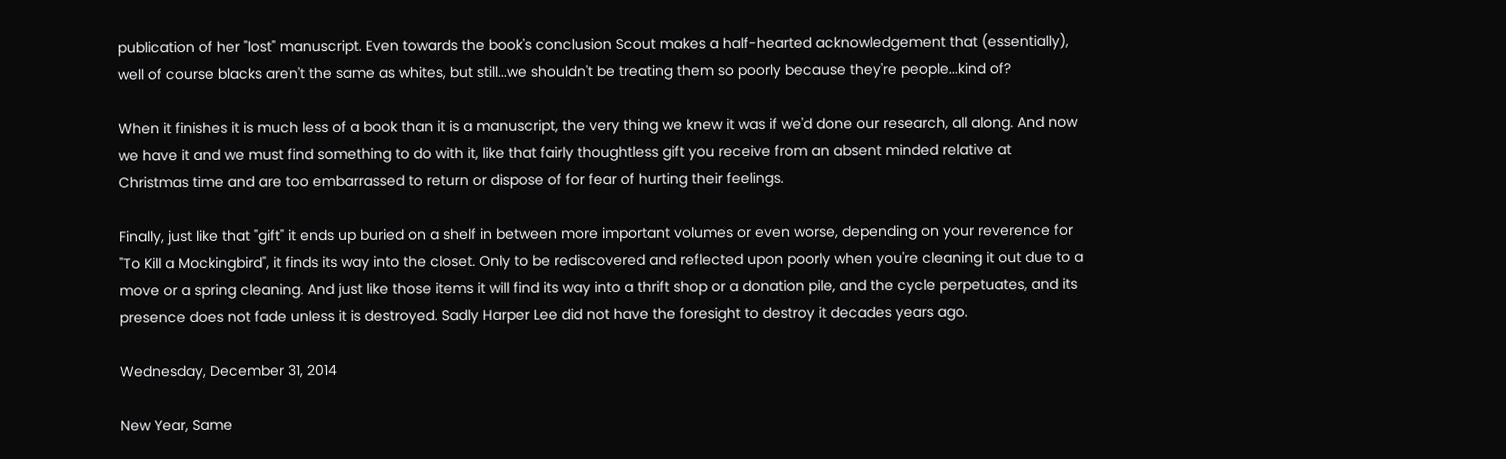publication of her "lost" manuscript. Even towards the book's conclusion Scout makes a half-hearted acknowledgement that (essentially), well of course blacks aren't the same as whites, but still...we shouldn't be treating them so poorly because they're people...kind of?

When it finishes it is much less of a book than it is a manuscript, the very thing we knew it was if we'd done our research, all along. And now we have it and we must find something to do with it, like that fairly thoughtless gift you receive from an absent minded relative at Christmas time and are too embarrassed to return or dispose of for fear of hurting their feelings.

Finally, just like that "gift" it ends up buried on a shelf in between more important volumes or even worse, depending on your reverence for "To Kill a Mockingbird", it finds its way into the closet. Only to be rediscovered and reflected upon poorly when you're cleaning it out due to a move or a spring cleaning. And just like those items it will find its way into a thrift shop or a donation pile, and the cycle perpetuates, and its presence does not fade unless it is destroyed. Sadly Harper Lee did not have the foresight to destroy it decades years ago.

Wednesday, December 31, 2014

New Year, Same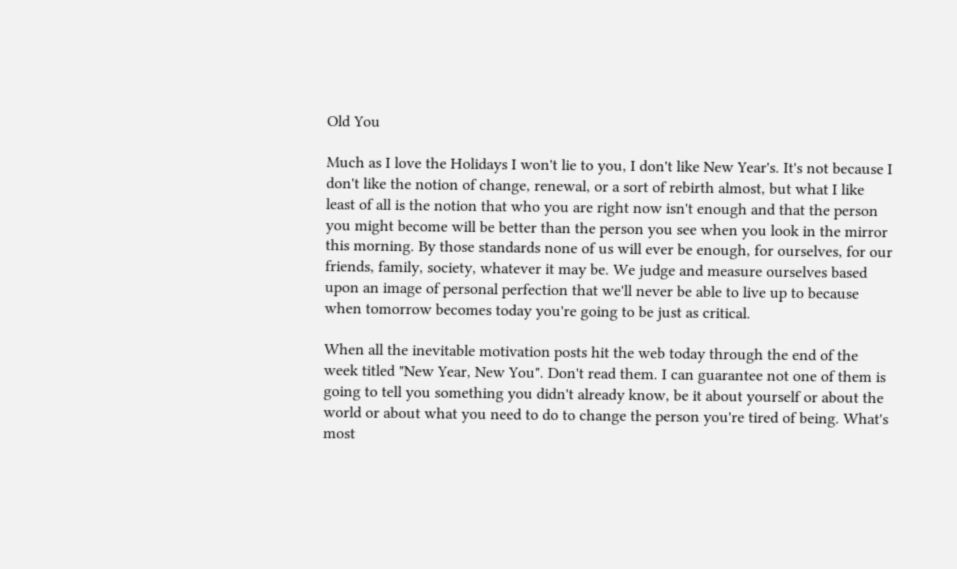Old You

Much as I love the Holidays I won't lie to you, I don't like New Year's. It's not because I don't like the notion of change, renewal, or a sort of rebirth almost, but what I like least of all is the notion that who you are right now isn't enough and that the person you might become will be better than the person you see when you look in the mirror this morning. By those standards none of us will ever be enough, for ourselves, for our friends, family, society, whatever it may be. We judge and measure ourselves based upon an image of personal perfection that we'll never be able to live up to because when tomorrow becomes today you're going to be just as critical.

When all the inevitable motivation posts hit the web today through the end of the week titled "New Year, New You". Don't read them. I can guarantee not one of them is going to tell you something you didn't already know, be it about yourself or about the world or about what you need to do to change the person you're tired of being. What's most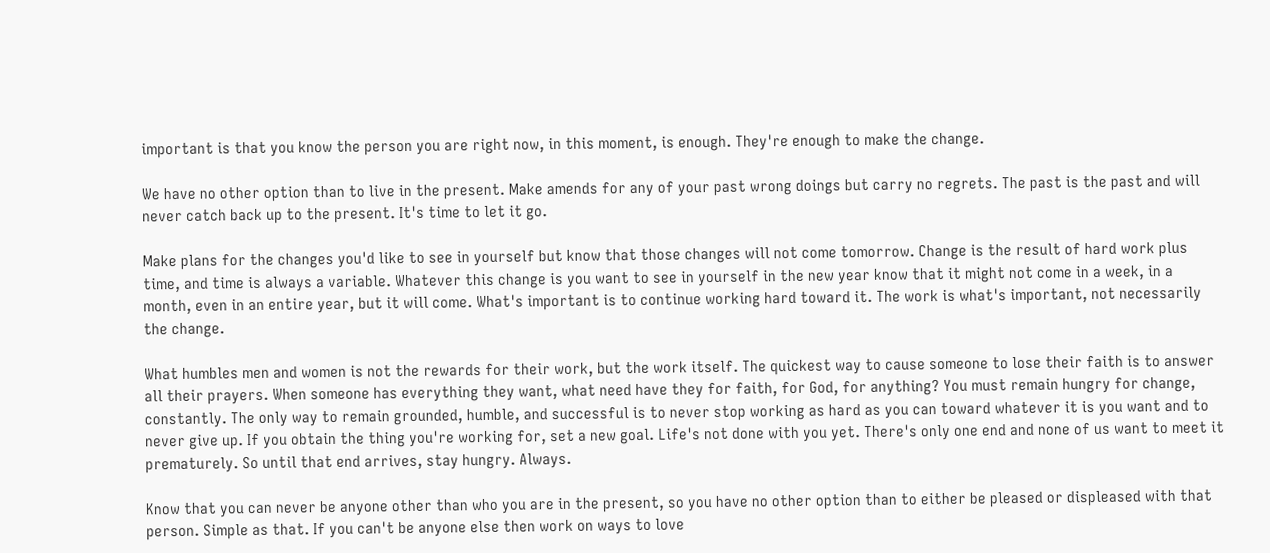important is that you know the person you are right now, in this moment, is enough. They're enough to make the change.

We have no other option than to live in the present. Make amends for any of your past wrong doings but carry no regrets. The past is the past and will never catch back up to the present. It's time to let it go.

Make plans for the changes you'd like to see in yourself but know that those changes will not come tomorrow. Change is the result of hard work plus time, and time is always a variable. Whatever this change is you want to see in yourself in the new year know that it might not come in a week, in a month, even in an entire year, but it will come. What's important is to continue working hard toward it. The work is what's important, not necessarily the change.

What humbles men and women is not the rewards for their work, but the work itself. The quickest way to cause someone to lose their faith is to answer all their prayers. When someone has everything they want, what need have they for faith, for God, for anything? You must remain hungry for change, constantly. The only way to remain grounded, humble, and successful is to never stop working as hard as you can toward whatever it is you want and to never give up. If you obtain the thing you're working for, set a new goal. Life's not done with you yet. There's only one end and none of us want to meet it prematurely. So until that end arrives, stay hungry. Always.

Know that you can never be anyone other than who you are in the present, so you have no other option than to either be pleased or displeased with that person. Simple as that. If you can't be anyone else then work on ways to love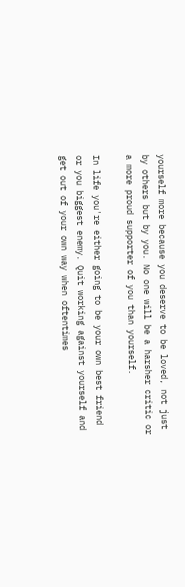yourself more because you deserve to be loved, not just by others but by you. No one will be a harsher critic or a more proud supporter of you than yourself.

In life you're either going to be your own best friend or you biggest enemy. Quit working against yourself and get out of your own way when oftentimes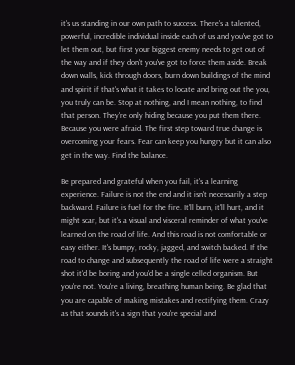it's us standing in our own path to success. There's a talented, powerful, incredible individual inside each of us and you've got to let them out, but first your biggest enemy needs to get out of the way and if they don't you've got to force them aside. Break down walls, kick through doors, burn down buildings of the mind and spirit if that's what it takes to locate and bring out the you, you truly can be. Stop at nothing, and I mean nothing, to find that person. They're only hiding because you put them there. Because you were afraid. The first step toward true change is overcoming your fears. Fear can keep you hungry but it can also get in the way. Find the balance.

Be prepared and grateful when you fail, it's a learning experience. Failure is not the end and it isn't necessarily a step backward. Failure is fuel for the fire. It'll burn, it'll hurt, and it might scar, but it's a visual and visceral reminder of what you've learned on the road of life. And this road is not comfortable or easy either. It's bumpy, rocky, jagged, and switch backed. If the road to change and subsequently the road of life were a straight shot it'd be boring and you'd be a single celled organism. But you're not. You're a living, breathing human being. Be glad that you are capable of making mistakes and rectifying them. Crazy as that sounds it's a sign that you're special and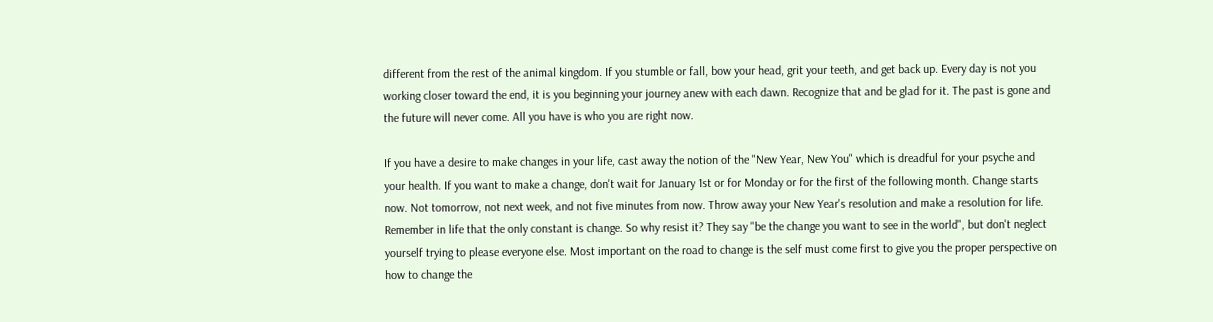different from the rest of the animal kingdom. If you stumble or fall, bow your head, grit your teeth, and get back up. Every day is not you working closer toward the end, it is you beginning your journey anew with each dawn. Recognize that and be glad for it. The past is gone and the future will never come. All you have is who you are right now.

If you have a desire to make changes in your life, cast away the notion of the "New Year, New You" which is dreadful for your psyche and your health. If you want to make a change, don't wait for January 1st or for Monday or for the first of the following month. Change starts now. Not tomorrow, not next week, and not five minutes from now. Throw away your New Year's resolution and make a resolution for life. Remember in life that the only constant is change. So why resist it? They say "be the change you want to see in the world", but don't neglect yourself trying to please everyone else. Most important on the road to change is the self must come first to give you the proper perspective on how to change the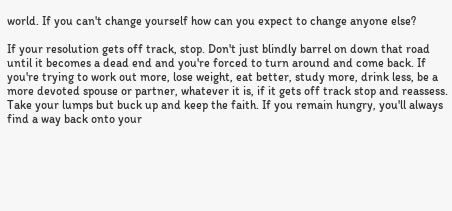world. If you can't change yourself how can you expect to change anyone else?

If your resolution gets off track, stop. Don't just blindly barrel on down that road until it becomes a dead end and you're forced to turn around and come back. If you're trying to work out more, lose weight, eat better, study more, drink less, be a more devoted spouse or partner, whatever it is, if it gets off track stop and reassess. Take your lumps but buck up and keep the faith. If you remain hungry, you'll always find a way back onto your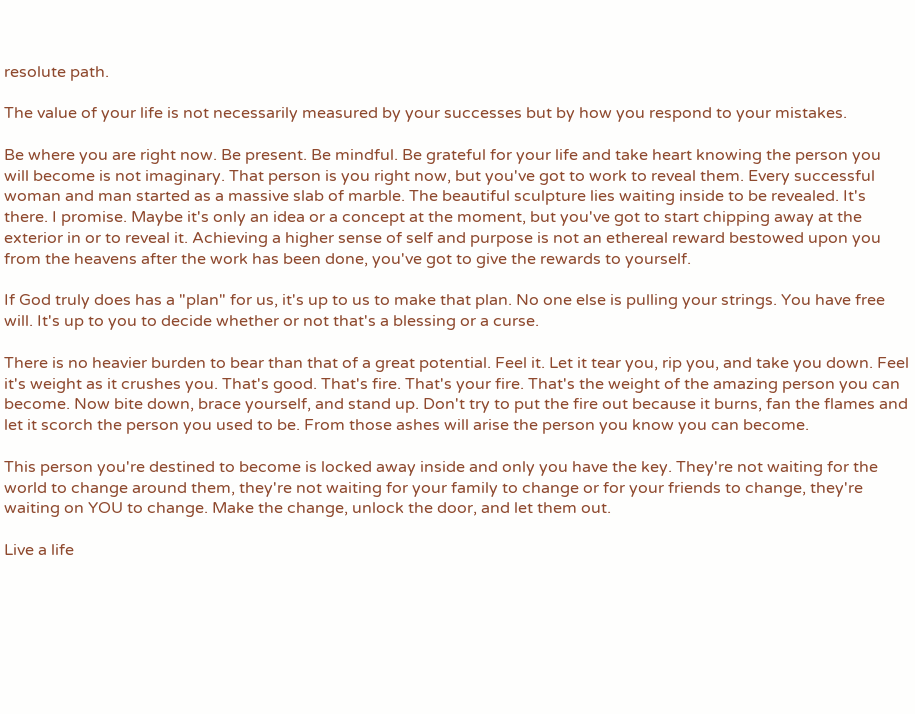resolute path.

The value of your life is not necessarily measured by your successes but by how you respond to your mistakes.

Be where you are right now. Be present. Be mindful. Be grateful for your life and take heart knowing the person you will become is not imaginary. That person is you right now, but you've got to work to reveal them. Every successful woman and man started as a massive slab of marble. The beautiful sculpture lies waiting inside to be revealed. It's there. I promise. Maybe it's only an idea or a concept at the moment, but you've got to start chipping away at the exterior in or to reveal it. Achieving a higher sense of self and purpose is not an ethereal reward bestowed upon you from the heavens after the work has been done, you've got to give the rewards to yourself.

If God truly does has a "plan" for us, it's up to us to make that plan. No one else is pulling your strings. You have free will. It's up to you to decide whether or not that's a blessing or a curse.

There is no heavier burden to bear than that of a great potential. Feel it. Let it tear you, rip you, and take you down. Feel it's weight as it crushes you. That's good. That's fire. That's your fire. That's the weight of the amazing person you can become. Now bite down, brace yourself, and stand up. Don't try to put the fire out because it burns, fan the flames and let it scorch the person you used to be. From those ashes will arise the person you know you can become.

This person you're destined to become is locked away inside and only you have the key. They're not waiting for the world to change around them, they're not waiting for your family to change or for your friends to change, they're waiting on YOU to change. Make the change, unlock the door, and let them out.

Live a life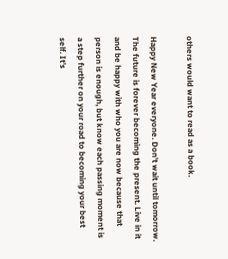others would want to read as a book.

Happy New Year everyone. Don't wait until tomorrow. The future is forever becoming the present. Live in it and be happy with who you are now because that person is enough, but know each passing moment is a step further on your road to becoming your best self. It's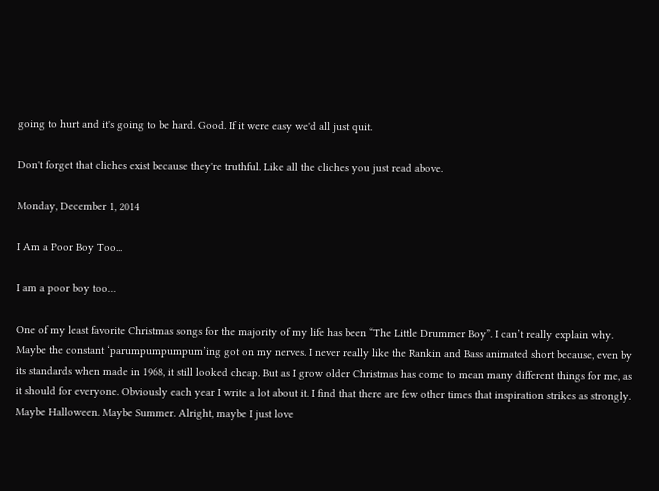going to hurt and it's going to be hard. Good. If it were easy we'd all just quit.

Don't forget that cliches exist because they're truthful. Like all the cliches you just read above.

Monday, December 1, 2014

I Am a Poor Boy Too...

I am a poor boy too…

One of my least favorite Christmas songs for the majority of my life has been “The Little Drummer Boy”. I can’t really explain why. Maybe the constant ‘parumpumpumpum’ing got on my nerves. I never really like the Rankin and Bass animated short because, even by its standards when made in 1968, it still looked cheap. But as I grow older Christmas has come to mean many different things for me, as it should for everyone. Obviously each year I write a lot about it. I find that there are few other times that inspiration strikes as strongly. Maybe Halloween. Maybe Summer. Alright, maybe I just love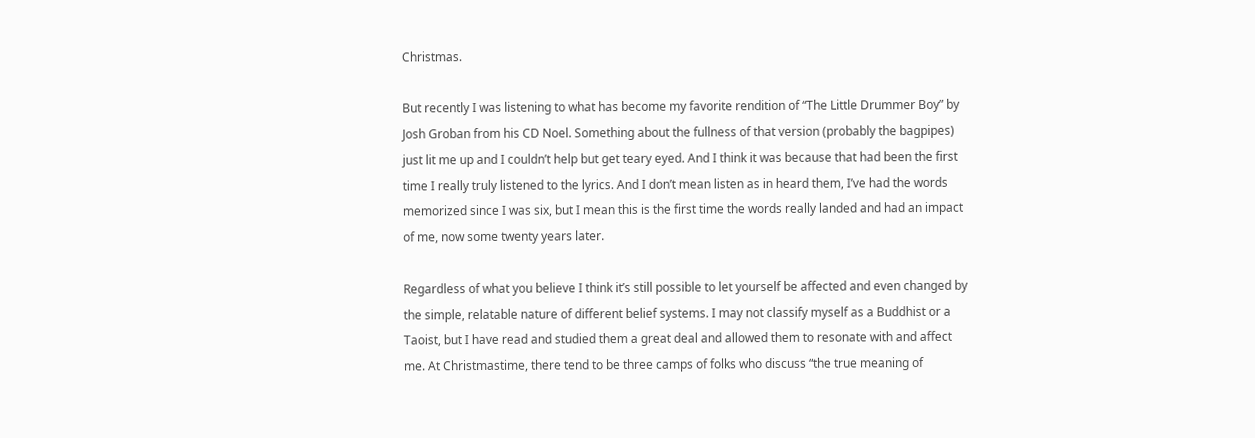Christmas.

But recently I was listening to what has become my favorite rendition of “The Little Drummer Boy” by Josh Groban from his CD Noel. Something about the fullness of that version (probably the bagpipes) just lit me up and I couldn’t help but get teary eyed. And I think it was because that had been the first time I really truly listened to the lyrics. And I don’t mean listen as in heard them, I’ve had the words memorized since I was six, but I mean this is the first time the words really landed and had an impact of me, now some twenty years later.

Regardless of what you believe I think it’s still possible to let yourself be affected and even changed by the simple, relatable nature of different belief systems. I may not classify myself as a Buddhist or a Taoist, but I have read and studied them a great deal and allowed them to resonate with and affect me. At Christmastime, there tend to be three camps of folks who discuss “the true meaning of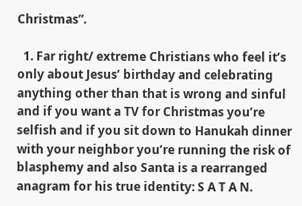Christmas”.

  1. Far right/ extreme Christians who feel it’s only about Jesus’ birthday and celebrating anything other than that is wrong and sinful and if you want a TV for Christmas you’re selfish and if you sit down to Hanukah dinner with your neighbor you’re running the risk of blasphemy and also Santa is a rearranged anagram for his true identity: S A T A N.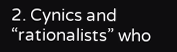2. Cynics and “rationalists” who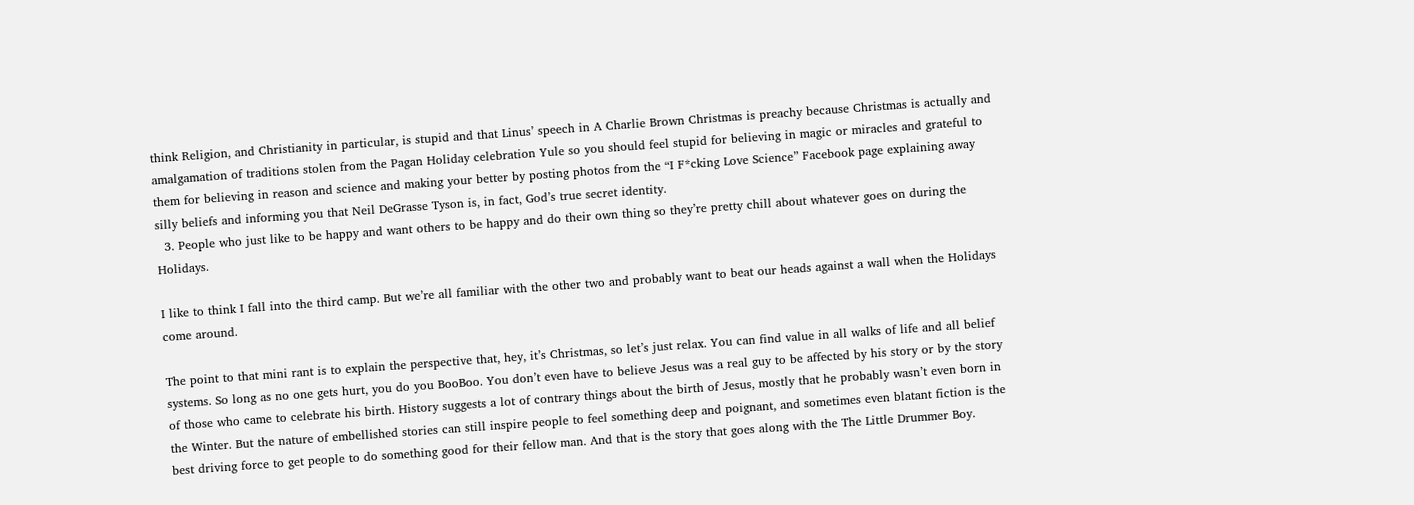think Religion, and Christianity in particular, is stupid and that Linus’ speech in A Charlie Brown Christmas is preachy because Christmas is actually and amalgamation of traditions stolen from the Pagan Holiday celebration Yule so you should feel stupid for believing in magic or miracles and grateful to them for believing in reason and science and making your better by posting photos from the “I F*cking Love Science” Facebook page explaining away silly beliefs and informing you that Neil DeGrasse Tyson is, in fact, God’s true secret identity.
  3. People who just like to be happy and want others to be happy and do their own thing so they’re pretty chill about whatever goes on during the Holidays.

I like to think I fall into the third camp. But we’re all familiar with the other two and probably want to beat our heads against a wall when the Holidays come around.

The point to that mini rant is to explain the perspective that, hey, it’s Christmas, so let’s just relax. You can find value in all walks of life and all belief systems. So long as no one gets hurt, you do you BooBoo. You don’t even have to believe Jesus was a real guy to be affected by his story or by the story of those who came to celebrate his birth. History suggests a lot of contrary things about the birth of Jesus, mostly that he probably wasn’t even born in the Winter. But the nature of embellished stories can still inspire people to feel something deep and poignant, and sometimes even blatant fiction is the best driving force to get people to do something good for their fellow man. And that is the story that goes along with the The Little Drummer Boy.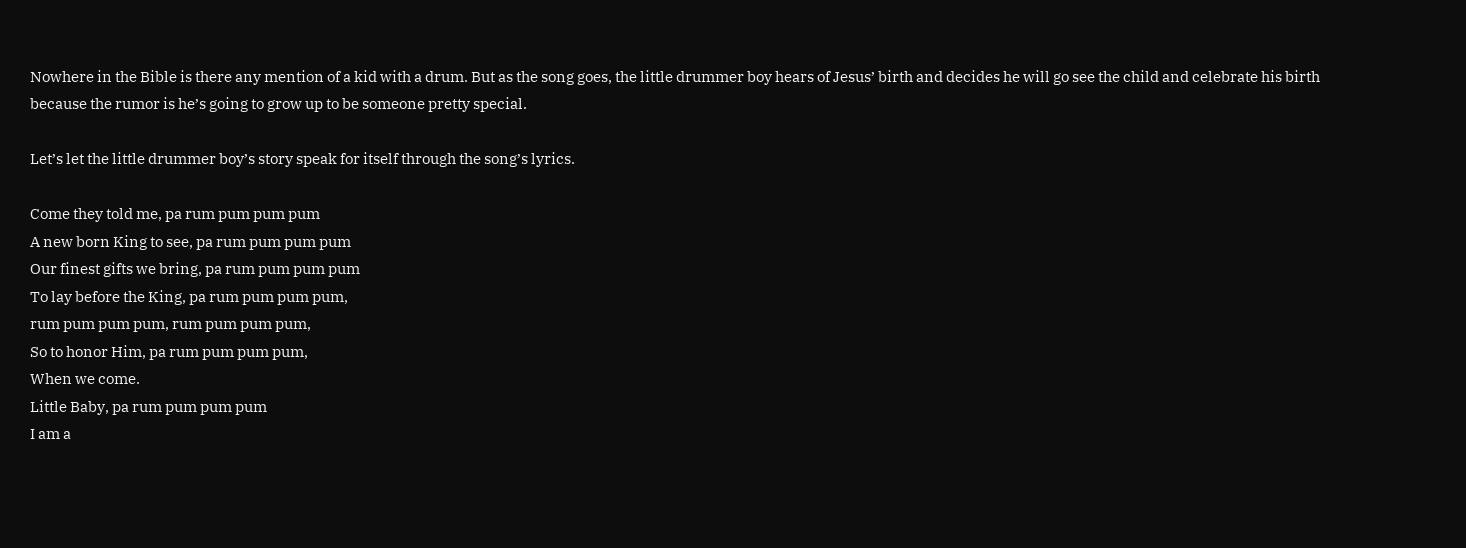Nowhere in the Bible is there any mention of a kid with a drum. But as the song goes, the little drummer boy hears of Jesus’ birth and decides he will go see the child and celebrate his birth because the rumor is he’s going to grow up to be someone pretty special.

Let’s let the little drummer boy’s story speak for itself through the song’s lyrics.

Come they told me, pa rum pum pum pum
A new born King to see, pa rum pum pum pum
Our finest gifts we bring, pa rum pum pum pum
To lay before the King, pa rum pum pum pum,
rum pum pum pum, rum pum pum pum,
So to honor Him, pa rum pum pum pum,
When we come.
Little Baby, pa rum pum pum pum
I am a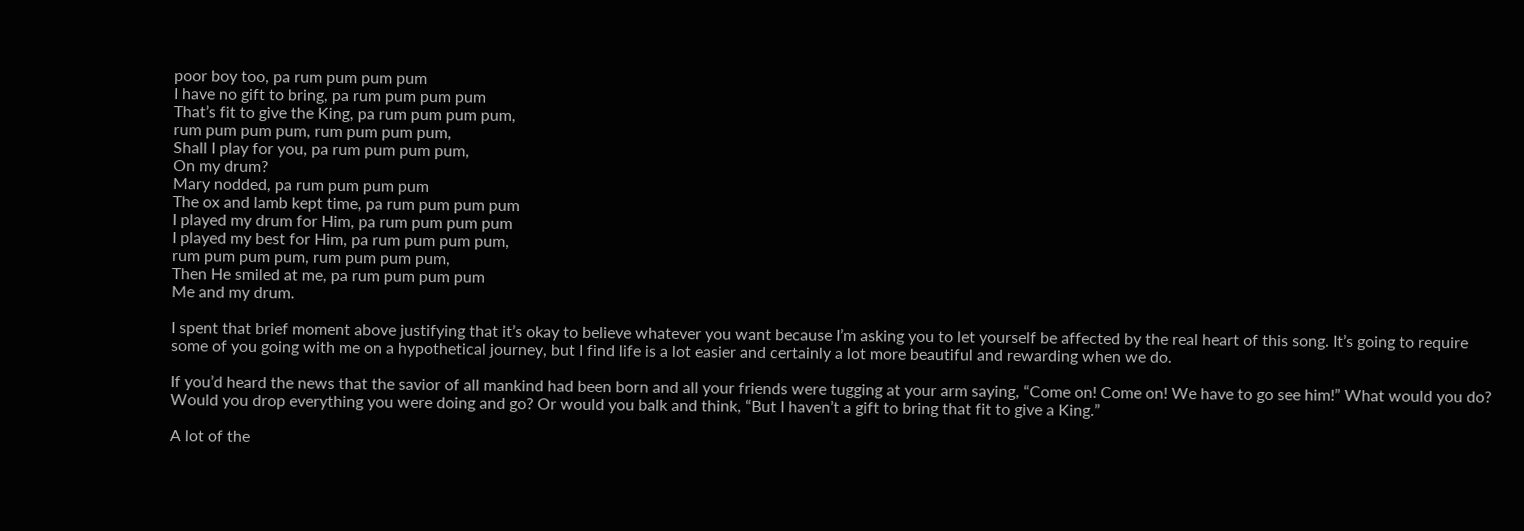poor boy too, pa rum pum pum pum
I have no gift to bring, pa rum pum pum pum
That’s fit to give the King, pa rum pum pum pum,
rum pum pum pum, rum pum pum pum,
Shall I play for you, pa rum pum pum pum,
On my drum?
Mary nodded, pa rum pum pum pum
The ox and lamb kept time, pa rum pum pum pum
I played my drum for Him, pa rum pum pum pum
I played my best for Him, pa rum pum pum pum,
rum pum pum pum, rum pum pum pum,
Then He smiled at me, pa rum pum pum pum
Me and my drum.

I spent that brief moment above justifying that it’s okay to believe whatever you want because I’m asking you to let yourself be affected by the real heart of this song. It’s going to require some of you going with me on a hypothetical journey, but I find life is a lot easier and certainly a lot more beautiful and rewarding when we do.

If you’d heard the news that the savior of all mankind had been born and all your friends were tugging at your arm saying, “Come on! Come on! We have to go see him!” What would you do? Would you drop everything you were doing and go? Or would you balk and think, “But I haven’t a gift to bring that fit to give a King.”

A lot of the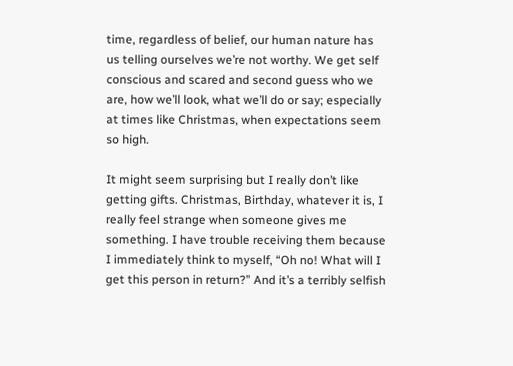time, regardless of belief, our human nature has us telling ourselves we’re not worthy. We get self conscious and scared and second guess who we are, how we’ll look, what we’ll do or say; especially at times like Christmas, when expectations seem so high.

It might seem surprising but I really don’t like getting gifts. Christmas, Birthday, whatever it is, I really feel strange when someone gives me something. I have trouble receiving them because I immediately think to myself, “Oh no! What will I get this person in return?” And it’s a terribly selfish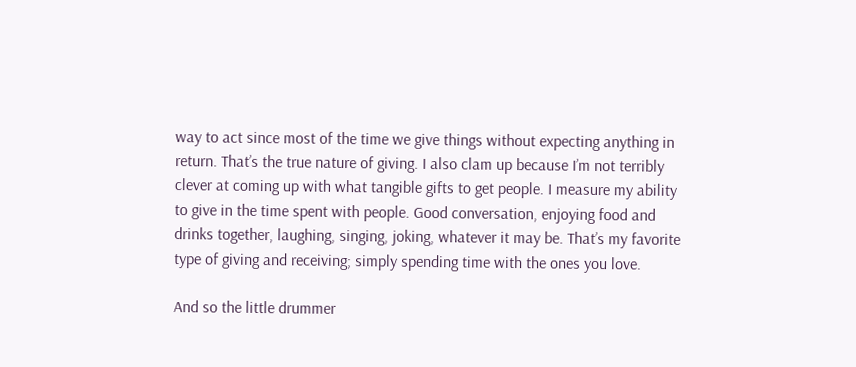way to act since most of the time we give things without expecting anything in return. That’s the true nature of giving. I also clam up because I’m not terribly clever at coming up with what tangible gifts to get people. I measure my ability to give in the time spent with people. Good conversation, enjoying food and drinks together, laughing, singing, joking, whatever it may be. That’s my favorite type of giving and receiving; simply spending time with the ones you love.

And so the little drummer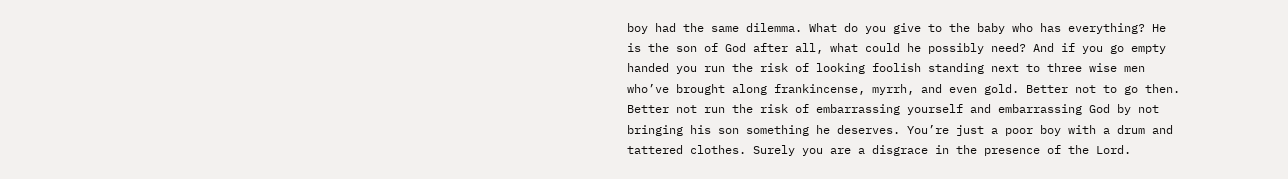boy had the same dilemma. What do you give to the baby who has everything? He is the son of God after all, what could he possibly need? And if you go empty handed you run the risk of looking foolish standing next to three wise men who’ve brought along frankincense, myrrh, and even gold. Better not to go then. Better not run the risk of embarrassing yourself and embarrassing God by not bringing his son something he deserves. You’re just a poor boy with a drum and tattered clothes. Surely you are a disgrace in the presence of the Lord.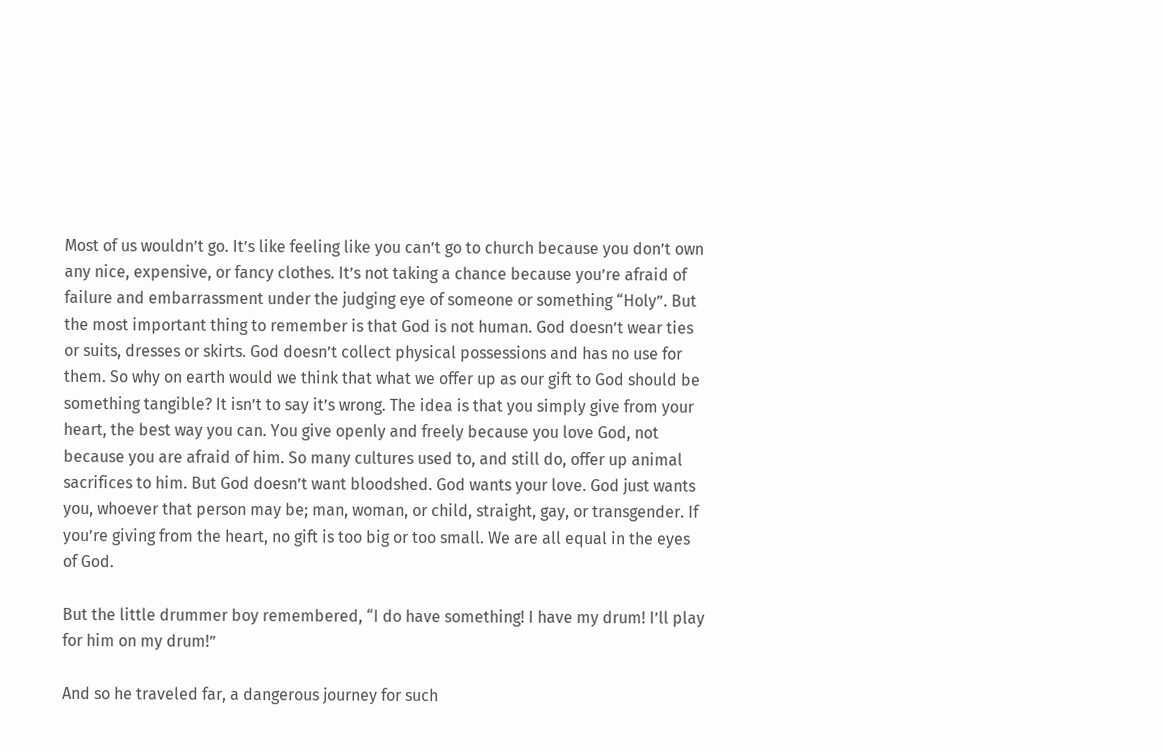Most of us wouldn’t go. It’s like feeling like you can’t go to church because you don’t own any nice, expensive, or fancy clothes. It’s not taking a chance because you’re afraid of failure and embarrassment under the judging eye of someone or something “Holy”. But the most important thing to remember is that God is not human. God doesn’t wear ties or suits, dresses or skirts. God doesn’t collect physical possessions and has no use for them. So why on earth would we think that what we offer up as our gift to God should be something tangible? It isn’t to say it’s wrong. The idea is that you simply give from your heart, the best way you can. You give openly and freely because you love God, not because you are afraid of him. So many cultures used to, and still do, offer up animal sacrifices to him. But God doesn’t want bloodshed. God wants your love. God just wants you, whoever that person may be; man, woman, or child, straight, gay, or transgender. If you’re giving from the heart, no gift is too big or too small. We are all equal in the eyes of God.

But the little drummer boy remembered, “I do have something! I have my drum! I’ll play for him on my drum!”

And so he traveled far, a dangerous journey for such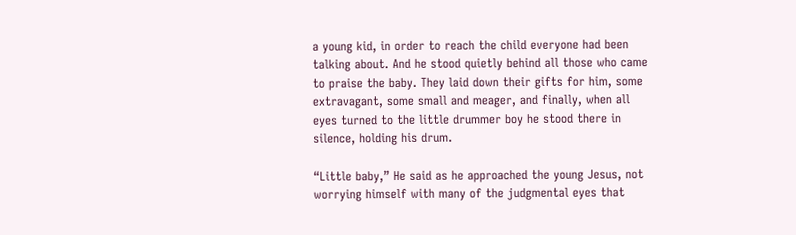a young kid, in order to reach the child everyone had been talking about. And he stood quietly behind all those who came to praise the baby. They laid down their gifts for him, some extravagant, some small and meager, and finally, when all eyes turned to the little drummer boy he stood there in silence, holding his drum.

“Little baby,” He said as he approached the young Jesus, not worrying himself with many of the judgmental eyes that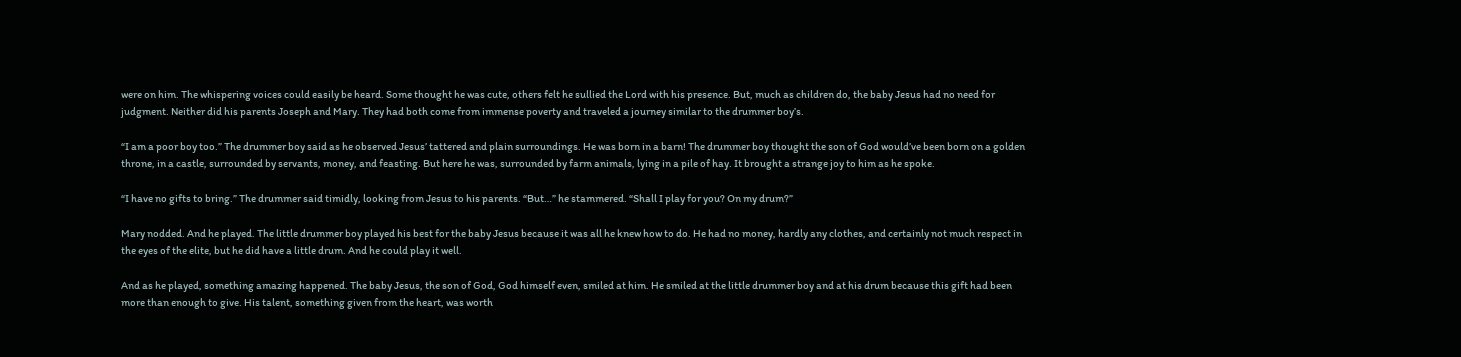were on him. The whispering voices could easily be heard. Some thought he was cute, others felt he sullied the Lord with his presence. But, much as children do, the baby Jesus had no need for judgment. Neither did his parents Joseph and Mary. They had both come from immense poverty and traveled a journey similar to the drummer boy’s.

“I am a poor boy too.” The drummer boy said as he observed Jesus’ tattered and plain surroundings. He was born in a barn! The drummer boy thought the son of God would’ve been born on a golden throne, in a castle, surrounded by servants, money, and feasting. But here he was, surrounded by farm animals, lying in a pile of hay. It brought a strange joy to him as he spoke.

“I have no gifts to bring.” The drummer said timidly, looking from Jesus to his parents. “But…” he stammered. “Shall I play for you? On my drum?”

Mary nodded. And he played. The little drummer boy played his best for the baby Jesus because it was all he knew how to do. He had no money, hardly any clothes, and certainly not much respect in the eyes of the elite, but he did have a little drum. And he could play it well.

And as he played, something amazing happened. The baby Jesus, the son of God, God himself even, smiled at him. He smiled at the little drummer boy and at his drum because this gift had been more than enough to give. His talent, something given from the heart, was worth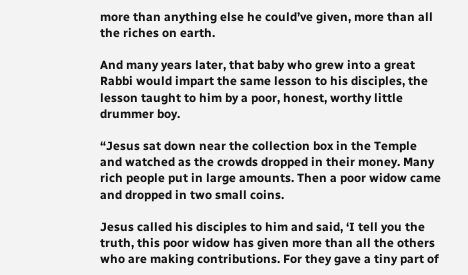more than anything else he could’ve given, more than all the riches on earth.

And many years later, that baby who grew into a great Rabbi would impart the same lesson to his disciples, the lesson taught to him by a poor, honest, worthy little drummer boy.

“Jesus sat down near the collection box in the Temple and watched as the crowds dropped in their money. Many rich people put in large amounts. Then a poor widow came and dropped in two small coins.

Jesus called his disciples to him and said, ‘I tell you the truth, this poor widow has given more than all the others who are making contributions. For they gave a tiny part of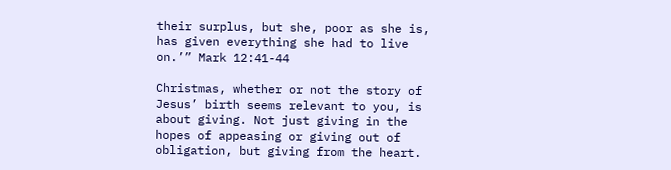their surplus, but she, poor as she is, has given everything she had to live on.’” Mark 12:41-44

Christmas, whether or not the story of Jesus’ birth seems relevant to you, is about giving. Not just giving in the hopes of appeasing or giving out of obligation, but giving from the heart.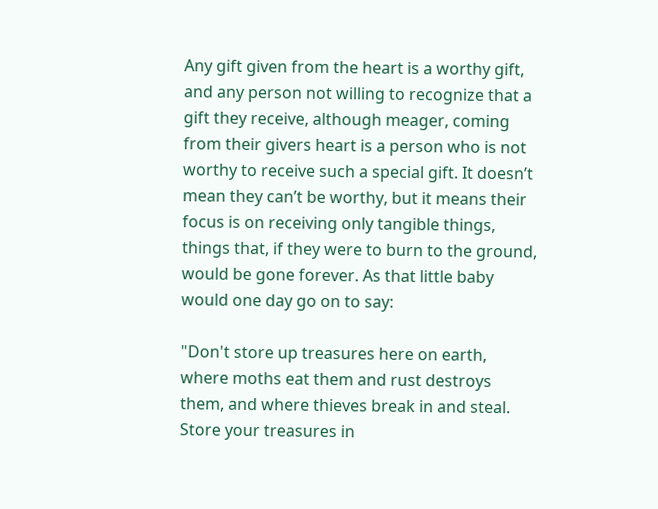Any gift given from the heart is a worthy gift, and any person not willing to recognize that a gift they receive, although meager, coming from their givers heart is a person who is not worthy to receive such a special gift. It doesn’t mean they can’t be worthy, but it means their focus is on receiving only tangible things, things that, if they were to burn to the ground, would be gone forever. As that little baby would one day go on to say:

"Don't store up treasures here on earth, where moths eat them and rust destroys them, and where thieves break in and steal. Store your treasures in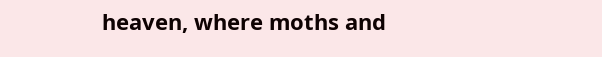heaven, where moths and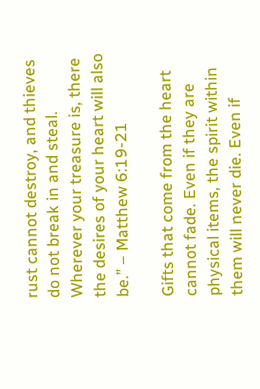rust cannot destroy, and thieves do not break in and steal. Wherever your treasure is, there the desires of your heart will also be.” – Matthew 6:19-21

Gifts that come from the heart cannot fade. Even if they are physical items, the spirit within them will never die. Even if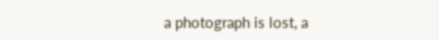a photograph is lost, a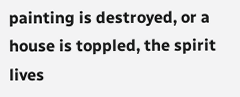painting is destroyed, or a house is toppled, the spirit lives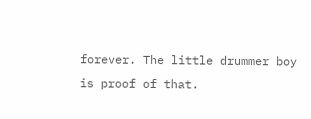forever. The little drummer boy is proof of that.